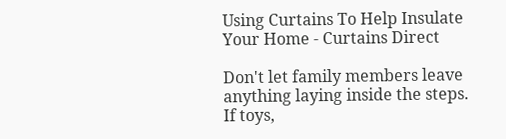Using Curtains To Help Insulate Your Home - Curtains Direct

Don't let family members leave anything laying inside the steps. If toys,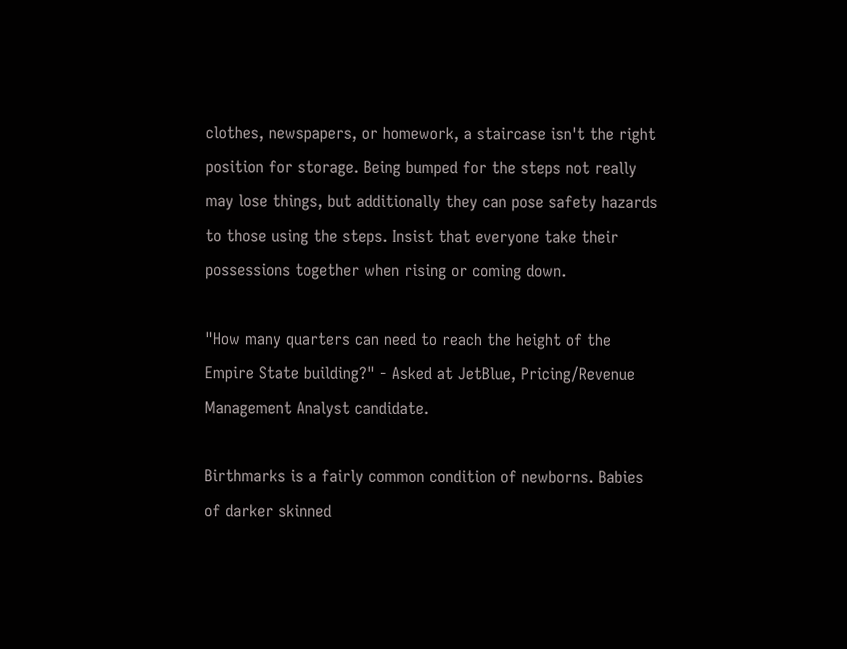clothes, newspapers, or homework, a staircase isn't the right position for storage. Being bumped for the steps not really may lose things, but additionally they can pose safety hazards to those using the steps. Insist that everyone take their possessions together when rising or coming down.

"How many quarters can need to reach the height of the Empire State building?" - Asked at JetBlue, Pricing/Revenue Management Analyst candidate.

Birthmarks is a fairly common condition of newborns. Babies of darker skinned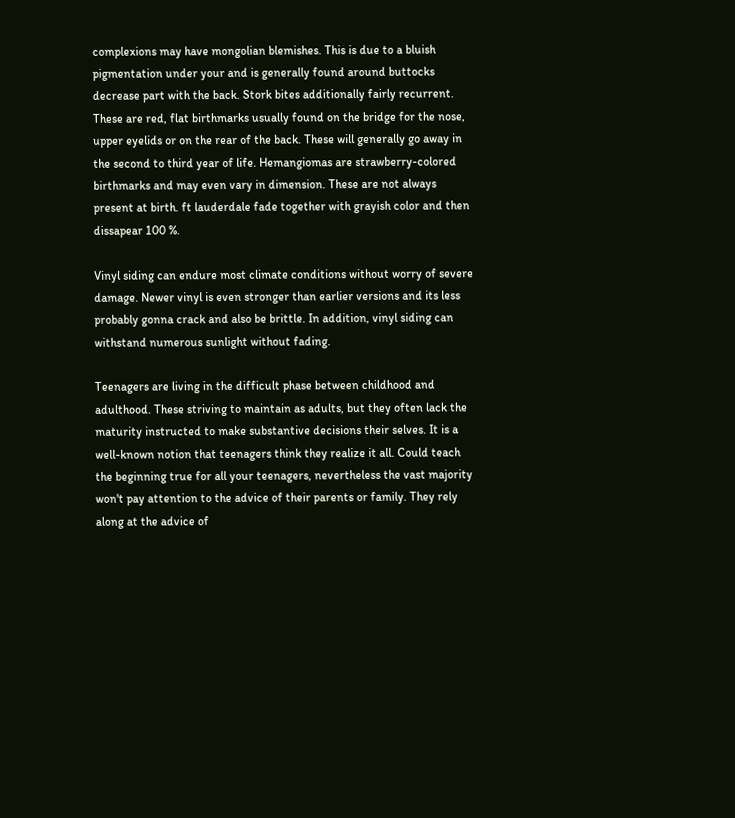complexions may have mongolian blemishes. This is due to a bluish pigmentation under your and is generally found around buttocks decrease part with the back. Stork bites additionally fairly recurrent. These are red, flat birthmarks usually found on the bridge for the nose, upper eyelids or on the rear of the back. These will generally go away in the second to third year of life. Hemangiomas are strawberry-colored birthmarks and may even vary in dimension. These are not always present at birth. ft lauderdale fade together with grayish color and then dissapear 100 %.

Vinyl siding can endure most climate conditions without worry of severe damage. Newer vinyl is even stronger than earlier versions and its less probably gonna crack and also be brittle. In addition, vinyl siding can withstand numerous sunlight without fading.

Teenagers are living in the difficult phase between childhood and adulthood. These striving to maintain as adults, but they often lack the maturity instructed to make substantive decisions their selves. It is a well-known notion that teenagers think they realize it all. Could teach the beginning true for all your teenagers, nevertheless the vast majority won't pay attention to the advice of their parents or family. They rely along at the advice of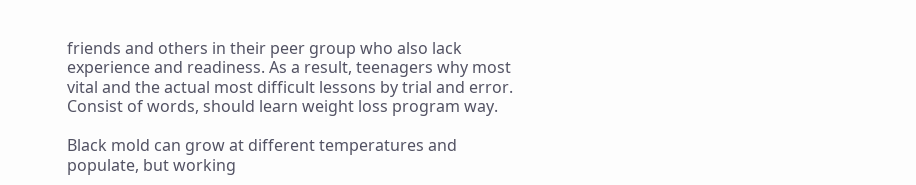friends and others in their peer group who also lack experience and readiness. As a result, teenagers why most vital and the actual most difficult lessons by trial and error. Consist of words, should learn weight loss program way.

Black mold can grow at different temperatures and populate, but working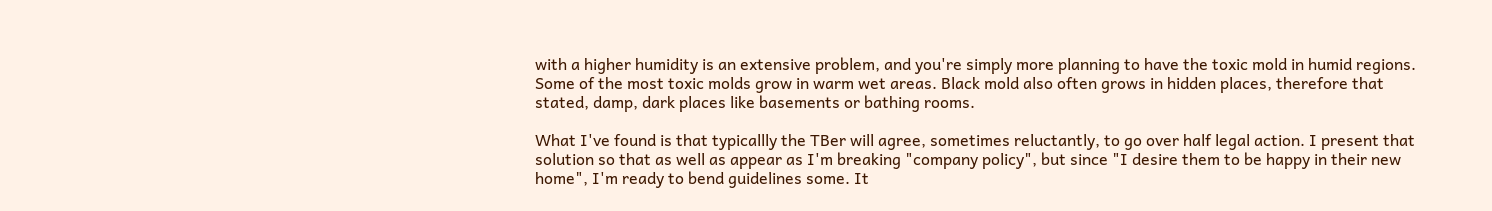with a higher humidity is an extensive problem, and you're simply more planning to have the toxic mold in humid regions. Some of the most toxic molds grow in warm wet areas. Black mold also often grows in hidden places, therefore that stated, damp, dark places like basements or bathing rooms.

What I've found is that typicallly the TBer will agree, sometimes reluctantly, to go over half legal action. I present that solution so that as well as appear as I'm breaking "company policy", but since "I desire them to be happy in their new home", I'm ready to bend guidelines some. It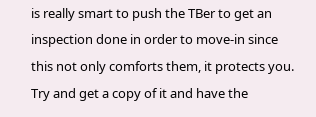is really smart to push the TBer to get an inspection done in order to move-in since this not only comforts them, it protects you. Try and get a copy of it and have the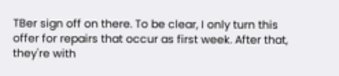TBer sign off on there. To be clear, I only turn this offer for repairs that occur as first week. After that, they're with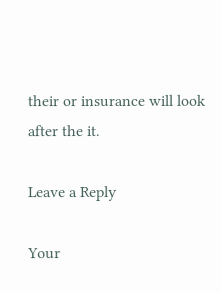their or insurance will look after the it.

Leave a Reply

Your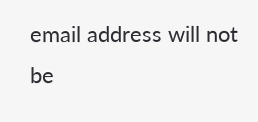email address will not be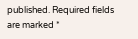published. Required fields are marked *